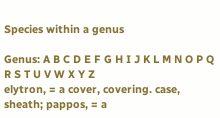Species within a genus

Genus: A B C D E F G H I J K L M N O P Q R S T U V W X Y Z
elytron, = a cover, covering. case, sheath; pappos, = a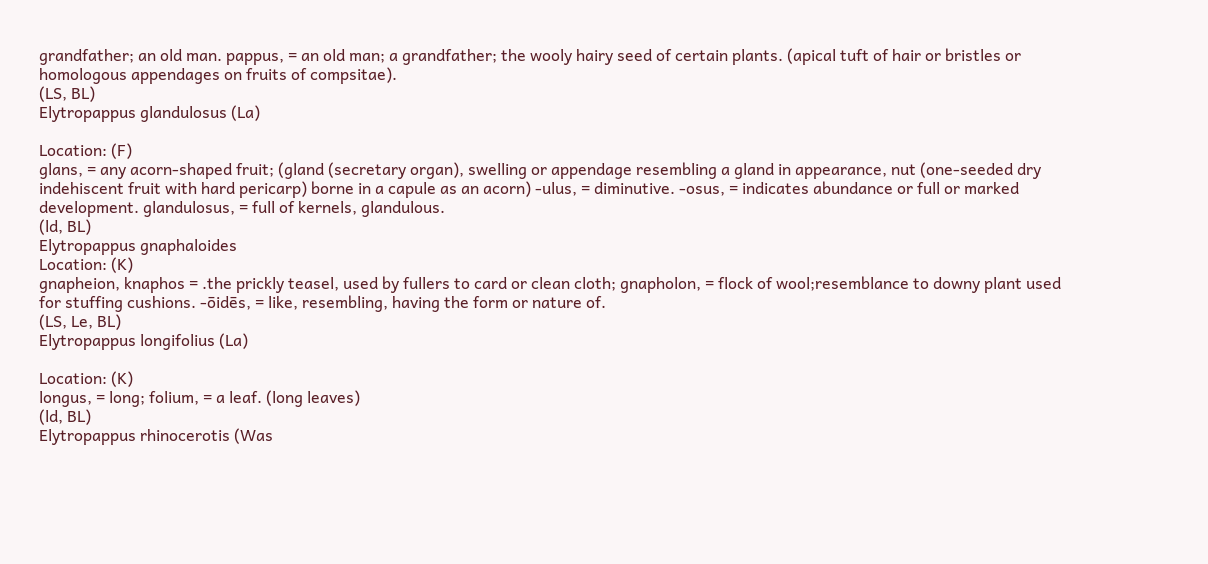grandfather; an old man. pappus, = an old man; a grandfather; the wooly hairy seed of certain plants. (apical tuft of hair or bristles or homologous appendages on fruits of compsitae).
(LS, BL)
Elytropappus glandulosus (La)

Location: (F)
glans, = any acorn-shaped fruit; (gland (secretary organ), swelling or appendage resembling a gland in appearance, nut (one-seeded dry indehiscent fruit with hard pericarp) borne in a capule as an acorn) -ulus, = diminutive. -osus, = indicates abundance or full or marked development. glandulosus, = full of kernels, glandulous.
(ld, BL)
Elytropappus gnaphaloides
Location: (K)
gnapheion, knaphos = .the prickly teasel, used by fullers to card or clean cloth; gnapholon, = flock of wool;resemblance to downy plant used for stuffing cushions. -ōidēs, = like, resembling, having the form or nature of.
(LS, Le, BL)
Elytropappus longifolius (La)

Location: (K)
longus, = long; folium, = a leaf. (long leaves)
(ld, BL)
Elytropappus rhinocerotis (Was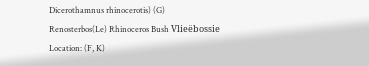Dicerothamnus rhinocerotis) (G)
Renosterbos(Le) Rhinoceros Bush Vlieëbossie
Location: (F, K)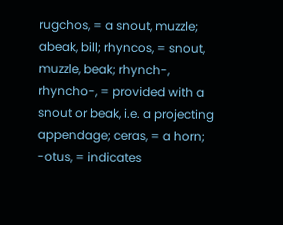rugchos, = a snout, muzzle; abeak, bill; rhyncos, = snout, muzzle, beak; rhynch-, rhyncho-, = provided with a snout or beak, i.e. a projecting appendage; ceras, = a horn; -otus, = indicates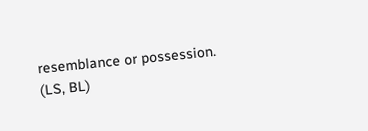resemblance or possession.
(LS, BL)